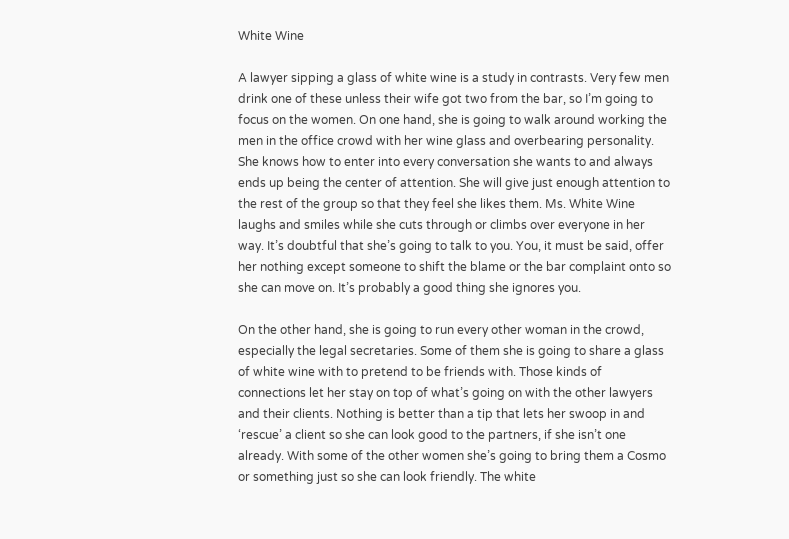White Wine

A lawyer sipping a glass of white wine is a study in contrasts. Very few men drink one of these unless their wife got two from the bar, so I’m going to focus on the women. On one hand, she is going to walk around working the men in the office crowd with her wine glass and overbearing personality. She knows how to enter into every conversation she wants to and always ends up being the center of attention. She will give just enough attention to the rest of the group so that they feel she likes them. Ms. White Wine laughs and smiles while she cuts through or climbs over everyone in her way. It’s doubtful that she’s going to talk to you. You, it must be said, offer her nothing except someone to shift the blame or the bar complaint onto so she can move on. It’s probably a good thing she ignores you.

On the other hand, she is going to run every other woman in the crowd, especially the legal secretaries. Some of them she is going to share a glass of white wine with to pretend to be friends with. Those kinds of connections let her stay on top of what’s going on with the other lawyers and their clients. Nothing is better than a tip that lets her swoop in and ‘rescue’ a client so she can look good to the partners, if she isn’t one already. With some of the other women she’s going to bring them a Cosmo or something just so she can look friendly. The white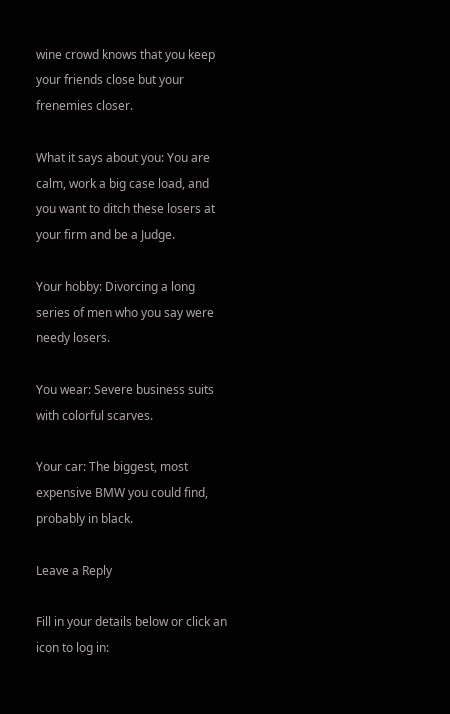wine crowd knows that you keep your friends close but your frenemies closer.

What it says about you: You are calm, work a big case load, and you want to ditch these losers at your firm and be a Judge.

Your hobby: Divorcing a long series of men who you say were needy losers.

You wear: Severe business suits with colorful scarves.

Your car: The biggest, most expensive BMW you could find, probably in black.

Leave a Reply

Fill in your details below or click an icon to log in: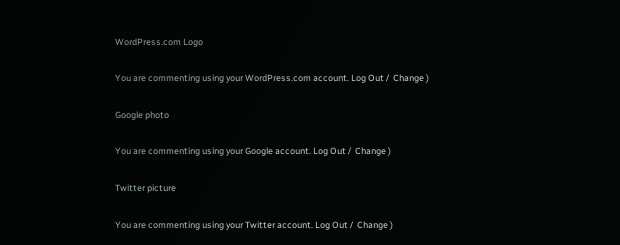WordPress.com Logo

You are commenting using your WordPress.com account. Log Out /  Change )

Google photo

You are commenting using your Google account. Log Out /  Change )

Twitter picture

You are commenting using your Twitter account. Log Out /  Change )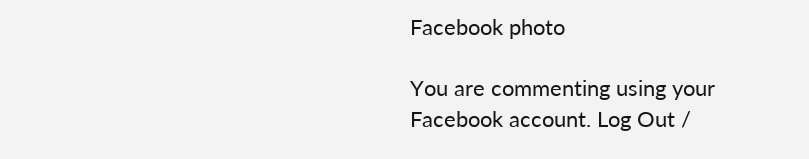Facebook photo

You are commenting using your Facebook account. Log Out /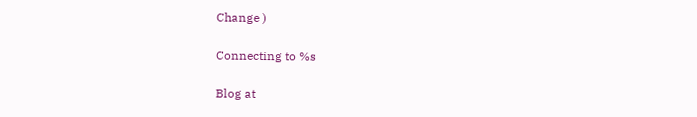Change )

Connecting to %s

Blog at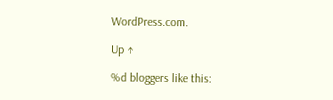WordPress.com.

Up ↑

%d bloggers like this: